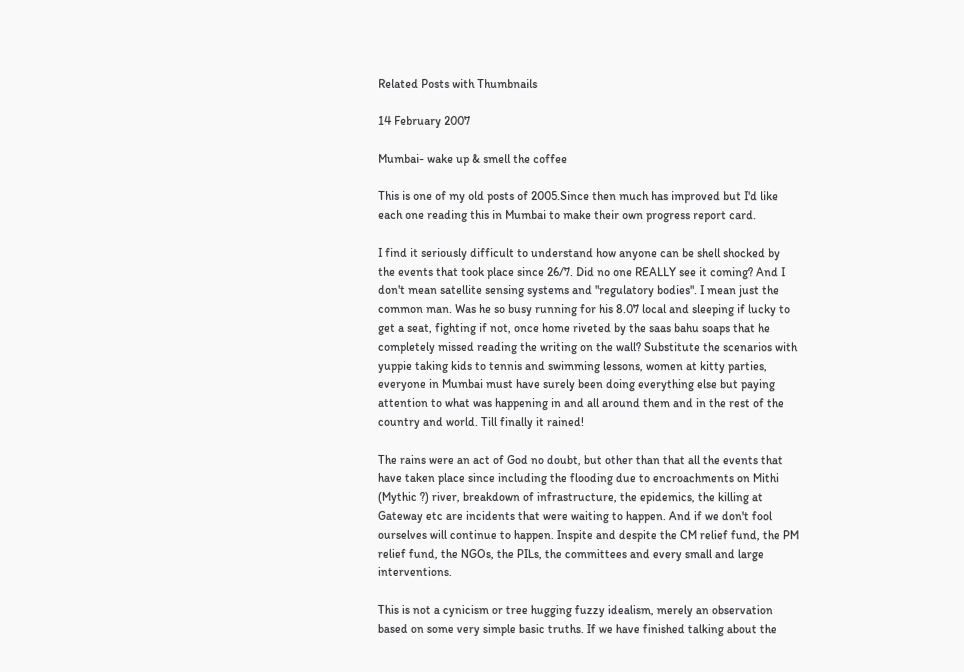Related Posts with Thumbnails

14 February 2007

Mumbai- wake up & smell the coffee

This is one of my old posts of 2005.Since then much has improved but I'd like each one reading this in Mumbai to make their own progress report card.

I find it seriously difficult to understand how anyone can be shell shocked by the events that took place since 26/7. Did no one REALLY see it coming? And I don't mean satellite sensing systems and "regulatory bodies". I mean just the common man. Was he so busy running for his 8.07 local and sleeping if lucky to get a seat, fighting if not, once home riveted by the saas bahu soaps that he completely missed reading the writing on the wall? Substitute the scenarios with yuppie taking kids to tennis and swimming lessons, women at kitty parties, everyone in Mumbai must have surely been doing everything else but paying attention to what was happening in and all around them and in the rest of the country and world. Till finally it rained!

The rains were an act of God no doubt, but other than that all the events that have taken place since including the flooding due to encroachments on Mithi (Mythic ?) river, breakdown of infrastructure, the epidemics, the killing at Gateway etc are incidents that were waiting to happen. And if we don't fool ourselves will continue to happen. Inspite and despite the CM relief fund, the PM relief fund, the NGOs, the PILs, the committees and every small and large interventions.

This is not a cynicism or tree hugging fuzzy idealism, merely an observation based on some very simple basic truths. If we have finished talking about the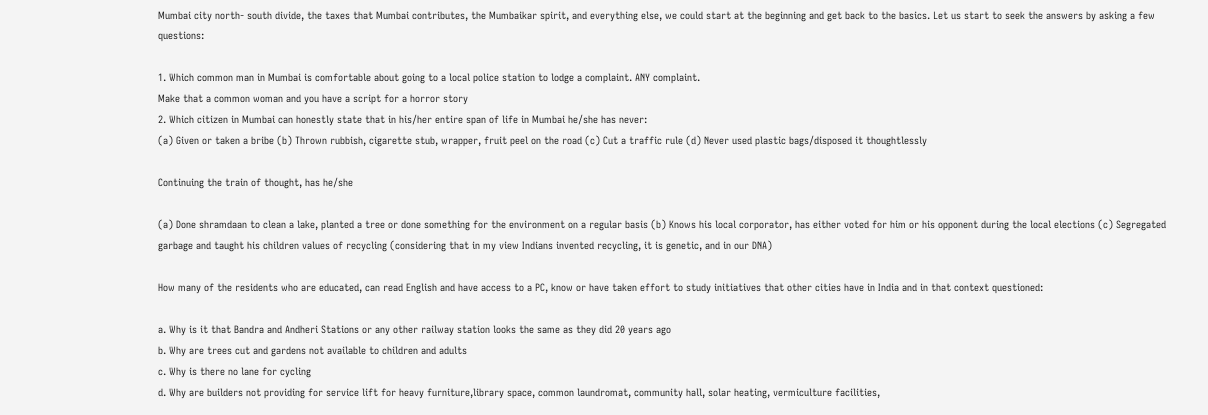Mumbai city north- south divide, the taxes that Mumbai contributes, the Mumbaikar spirit, and everything else, we could start at the beginning and get back to the basics. Let us start to seek the answers by asking a few questions:

1. Which common man in Mumbai is comfortable about going to a local police station to lodge a complaint. ANY complaint.
Make that a common woman and you have a script for a horror story
2. Which citizen in Mumbai can honestly state that in his/her entire span of life in Mumbai he/she has never:
(a) Given or taken a bribe (b) Thrown rubbish, cigarette stub, wrapper, fruit peel on the road (c) Cut a traffic rule (d) Never used plastic bags/disposed it thoughtlessly

Continuing the train of thought, has he/she

(a) Done shramdaan to clean a lake, planted a tree or done something for the environment on a regular basis (b) Knows his local corporator, has either voted for him or his opponent during the local elections (c) Segregated garbage and taught his children values of recycling (considering that in my view Indians invented recycling, it is genetic, and in our DNA)

How many of the residents who are educated, can read English and have access to a PC, know or have taken effort to study initiatives that other cities have in India and in that context questioned:

a. Why is it that Bandra and Andheri Stations or any other railway station looks the same as they did 20 years ago
b. Why are trees cut and gardens not available to children and adults
c. Why is there no lane for cycling
d. Why are builders not providing for service lift for heavy furniture,library space, common laundromat, community hall, solar heating, vermiculture facilities,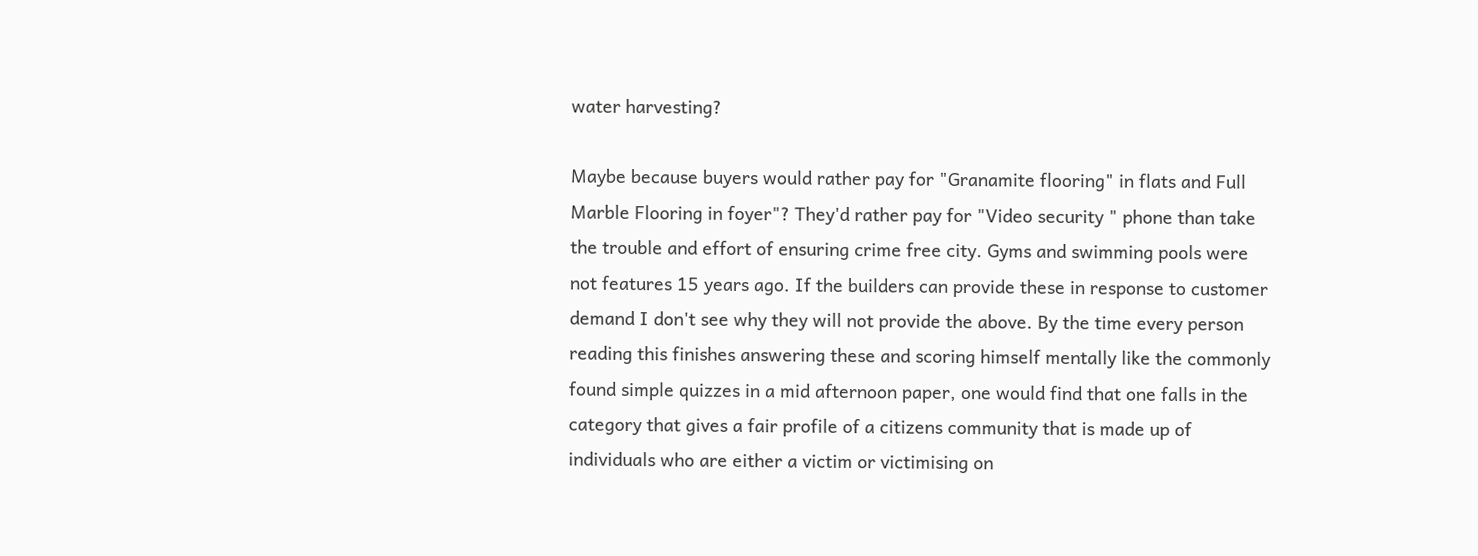water harvesting?

Maybe because buyers would rather pay for "Granamite flooring" in flats and Full Marble Flooring in foyer"? They'd rather pay for "Video security " phone than take the trouble and effort of ensuring crime free city. Gyms and swimming pools were not features 15 years ago. If the builders can provide these in response to customer demand I don't see why they will not provide the above. By the time every person reading this finishes answering these and scoring himself mentally like the commonly found simple quizzes in a mid afternoon paper, one would find that one falls in the category that gives a fair profile of a citizens community that is made up of individuals who are either a victim or victimising on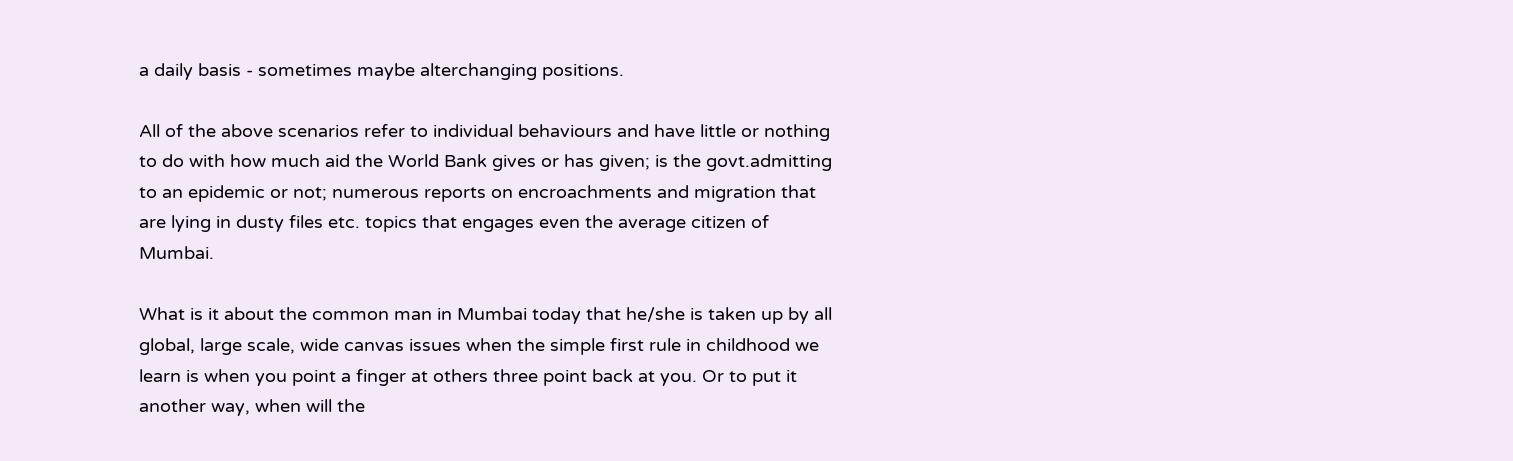a daily basis - sometimes maybe alterchanging positions.

All of the above scenarios refer to individual behaviours and have little or nothing to do with how much aid the World Bank gives or has given; is the govt.admitting to an epidemic or not; numerous reports on encroachments and migration that are lying in dusty files etc. topics that engages even the average citizen of Mumbai.

What is it about the common man in Mumbai today that he/she is taken up by all global, large scale, wide canvas issues when the simple first rule in childhood we learn is when you point a finger at others three point back at you. Or to put it another way, when will the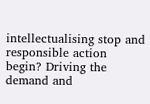intellectualising stop and responsible action begin? Driving the demand and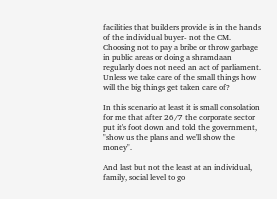facilities that builders provide is in the hands of the individual buyer- not the CM. Choosing not to pay a bribe or throw garbage in public areas or doing a shramdaan regularly does not need an act of parliament. Unless we take care of the small things how will the big things get taken care of?

In this scenario at least it is small consolation for me that after 26/7 the corporate sector put it's foot down and told the government, "show us the plans and we'll show the money".

And last but not the least at an individual, family, social level to go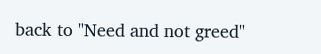back to "Need and not greed"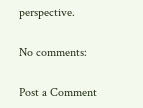perspective.

No comments:

Post a Comment